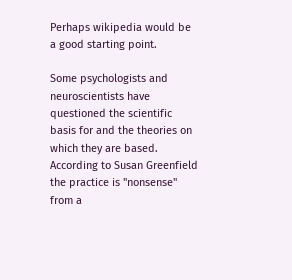Perhaps wikipedia would be a good starting point.

Some psychologists and neuroscientists have questioned the scientific basis for and the theories on which they are based. According to Susan Greenfield the practice is "nonsense" from a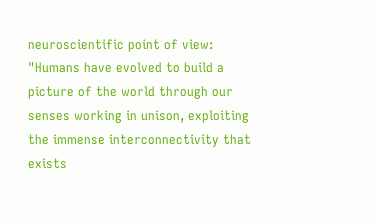neuroscientific point of view: "Humans have evolved to build a picture of the world through our senses working in unison, exploiting the immense interconnectivity that exists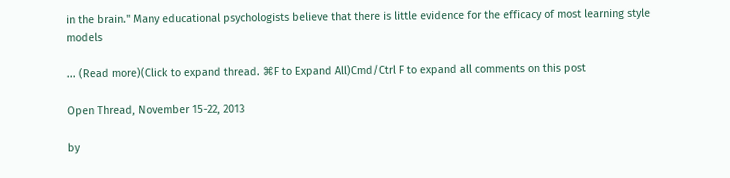in the brain." Many educational psychologists believe that there is little evidence for the efficacy of most learning style models

... (Read more)(Click to expand thread. ⌘F to Expand All)Cmd/Ctrl F to expand all comments on this post

Open Thread, November 15-22, 2013

by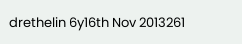drethelin 6y16th Nov 2013261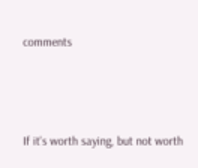comments



If it's worth saying, but not worth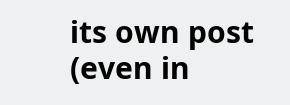its own post (even in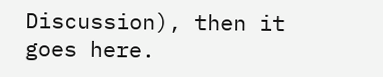Discussion), then it goes here.